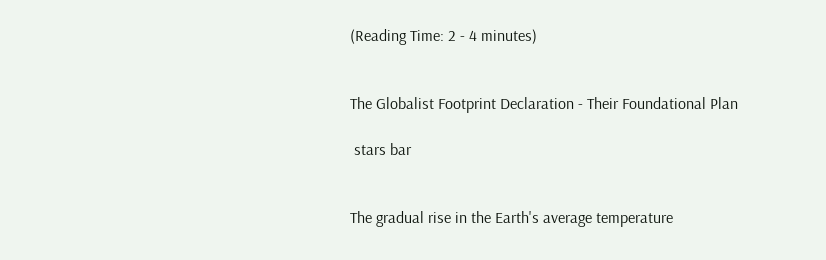(Reading Time: 2 - 4 minutes)


The Globalist Footprint Declaration - Their Foundational Plan

 stars bar


The gradual rise in the Earth's average temperature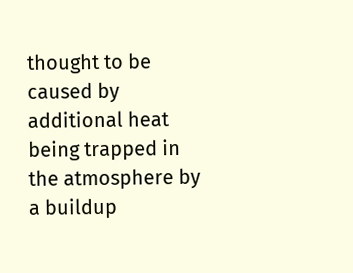thought to be caused by additional heat being trapped in the atmosphere by a buildup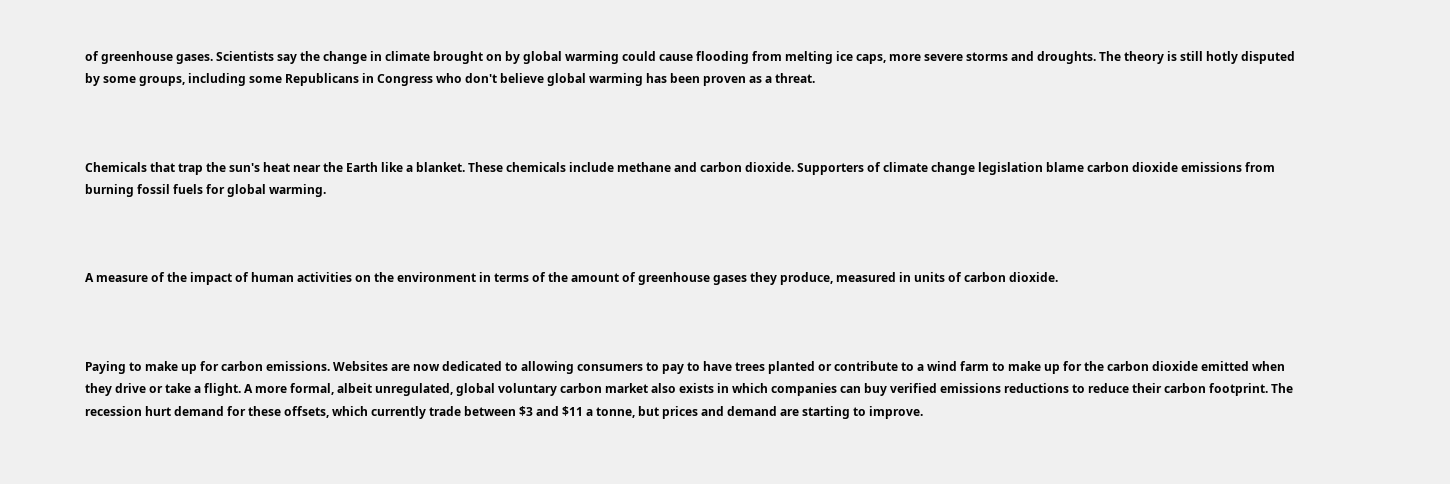of greenhouse gases. Scientists say the change in climate brought on by global warming could cause flooding from melting ice caps, more severe storms and droughts. The theory is still hotly disputed by some groups, including some Republicans in Congress who don't believe global warming has been proven as a threat.



Chemicals that trap the sun's heat near the Earth like a blanket. These chemicals include methane and carbon dioxide. Supporters of climate change legislation blame carbon dioxide emissions from burning fossil fuels for global warming.



A measure of the impact of human activities on the environment in terms of the amount of greenhouse gases they produce, measured in units of carbon dioxide.



Paying to make up for carbon emissions. Websites are now dedicated to allowing consumers to pay to have trees planted or contribute to a wind farm to make up for the carbon dioxide emitted when they drive or take a flight. A more formal, albeit unregulated, global voluntary carbon market also exists in which companies can buy verified emissions reductions to reduce their carbon footprint. The recession hurt demand for these offsets, which currently trade between $3 and $11 a tonne, but prices and demand are starting to improve.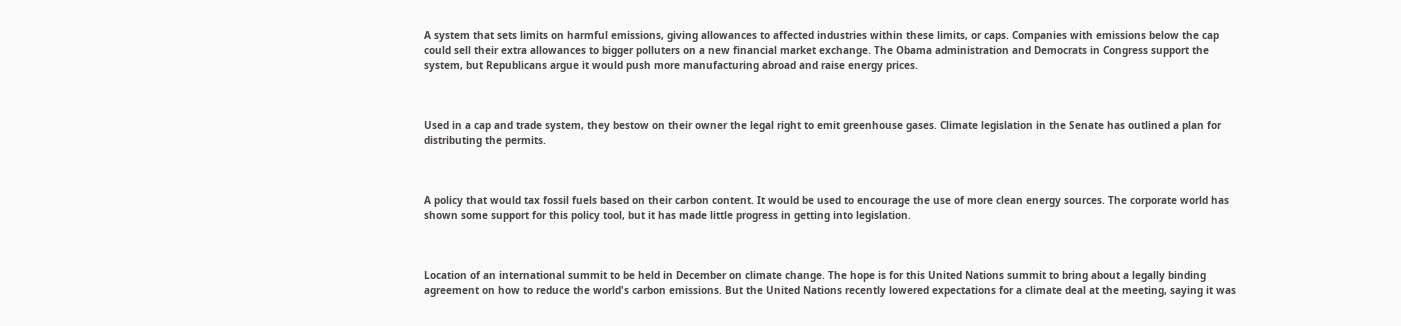A system that sets limits on harmful emissions, giving allowances to affected industries within these limits, or caps. Companies with emissions below the cap could sell their extra allowances to bigger polluters on a new financial market exchange. The Obama administration and Democrats in Congress support the system, but Republicans argue it would push more manufacturing abroad and raise energy prices.



Used in a cap and trade system, they bestow on their owner the legal right to emit greenhouse gases. Climate legislation in the Senate has outlined a plan for distributing the permits.



A policy that would tax fossil fuels based on their carbon content. It would be used to encourage the use of more clean energy sources. The corporate world has shown some support for this policy tool, but it has made little progress in getting into legislation.



Location of an international summit to be held in December on climate change. The hope is for this United Nations summit to bring about a legally binding agreement on how to reduce the world's carbon emissions. But the United Nations recently lowered expectations for a climate deal at the meeting, saying it was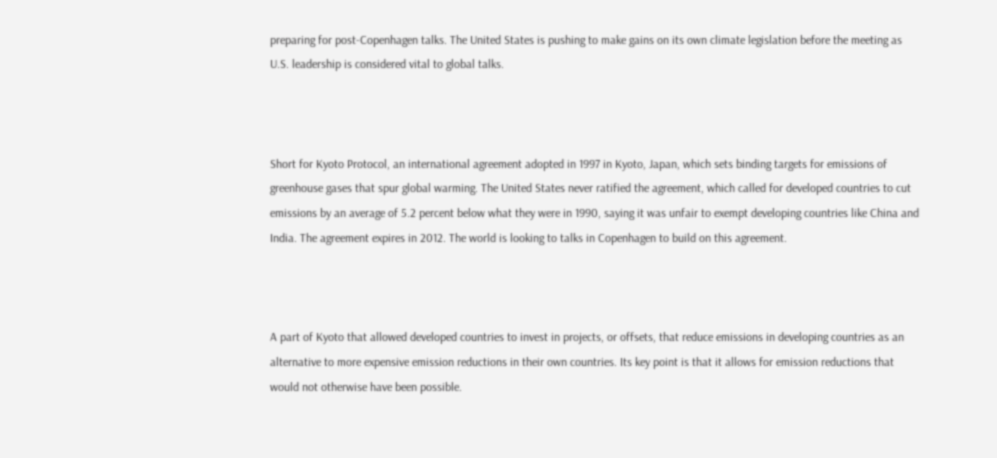preparing for post-Copenhagen talks. The United States is pushing to make gains on its own climate legislation before the meeting as U.S. leadership is considered vital to global talks.



Short for Kyoto Protocol, an international agreement adopted in 1997 in Kyoto, Japan, which sets binding targets for emissions of greenhouse gases that spur global warming. The United States never ratified the agreement, which called for developed countries to cut emissions by an average of 5.2 percent below what they were in 1990, saying it was unfair to exempt developing countries like China and India. The agreement expires in 2012. The world is looking to talks in Copenhagen to build on this agreement.



A part of Kyoto that allowed developed countries to invest in projects, or offsets, that reduce emissions in developing countries as an alternative to more expensive emission reductions in their own countries. Its key point is that it allows for emission reductions that would not otherwise have been possible.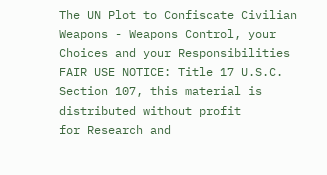The UN Plot to Confiscate Civilian Weapons - Weapons Control, your Choices and your Responsibilities
FAIR USE NOTICE: Title 17 U.S.C. Section 107, this material is distributed without profit
for Research and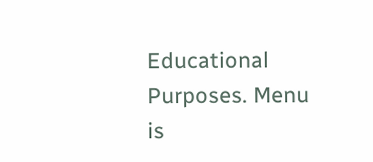Educational Purposes. Menu is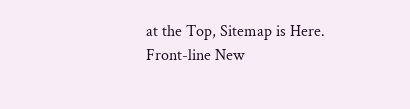at the Top, Sitemap is Here.
Front-line New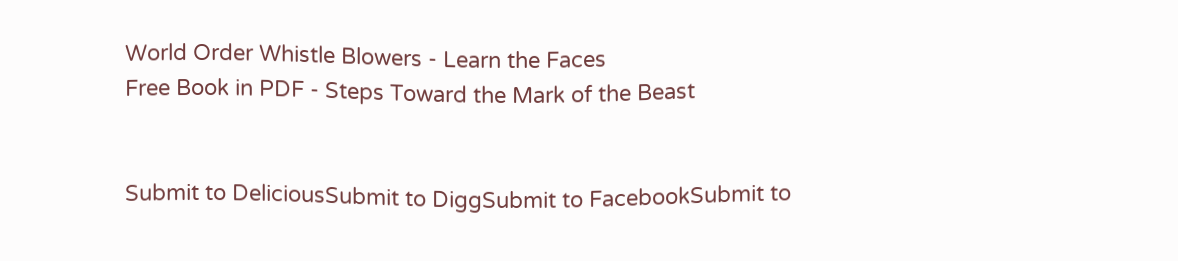World Order Whistle Blowers - Learn the Faces
Free Book in PDF - Steps Toward the Mark of the Beast


Submit to DeliciousSubmit to DiggSubmit to FacebookSubmit to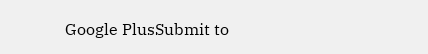Google PlusSubmit to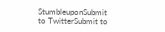StumbleuponSubmit to TwitterSubmit to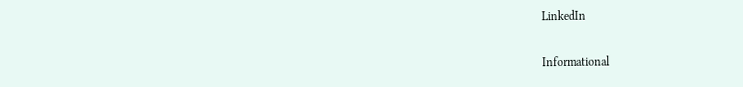LinkedIn


Informational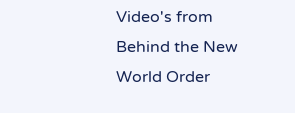Video's from Behind the New World Order